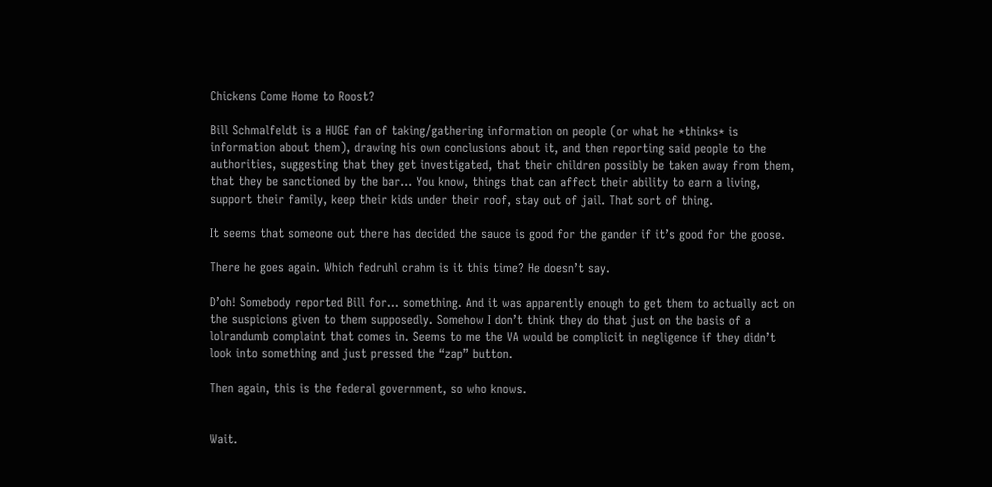Chickens Come Home to Roost?

Bill Schmalfeldt is a HUGE fan of taking/gathering information on people (or what he *thinks* is information about them), drawing his own conclusions about it, and then reporting said people to the authorities, suggesting that they get investigated, that their children possibly be taken away from them, that they be sanctioned by the bar… You know, things that can affect their ability to earn a living, support their family, keep their kids under their roof, stay out of jail. That sort of thing.

It seems that someone out there has decided the sauce is good for the gander if it’s good for the goose.

There he goes again. Which fedruhl crahm is it this time? He doesn’t say.

D’oh! Somebody reported Bill for… something. And it was apparently enough to get them to actually act on the suspicions given to them supposedly. Somehow I don’t think they do that just on the basis of a lolrandumb complaint that comes in. Seems to me the VA would be complicit in negligence if they didn’t look into something and just pressed the “zap” button.

Then again, this is the federal government, so who knows.


Wait.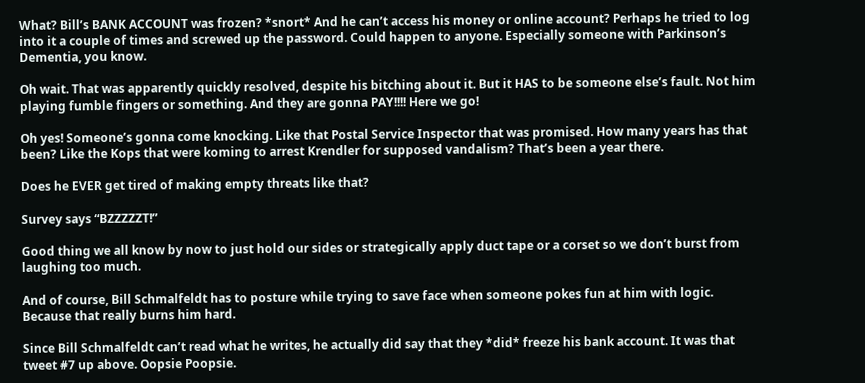What? Bill’s BANK ACCOUNT was frozen? *snort* And he can’t access his money or online account? Perhaps he tried to log into it a couple of times and screwed up the password. Could happen to anyone. Especially someone with Parkinson’s Dementia, you know.

Oh wait. That was apparently quickly resolved, despite his bitching about it. But it HAS to be someone else’s fault. Not him playing fumble fingers or something. And they are gonna PAY!!!! Here we go!

Oh yes! Someone’s gonna come knocking. Like that Postal Service Inspector that was promised. How many years has that been? Like the Kops that were koming to arrest Krendler for supposed vandalism? That’s been a year there.

Does he EVER get tired of making empty threats like that?

Survey says “BZZZZZT!”

Good thing we all know by now to just hold our sides or strategically apply duct tape or a corset so we don’t burst from laughing too much.

And of course, Bill Schmalfeldt has to posture while trying to save face when someone pokes fun at him with logic. Because that really burns him hard.

Since Bill Schmalfeldt can’t read what he writes, he actually did say that they *did* freeze his bank account. It was that tweet #7 up above. Oopsie Poopsie.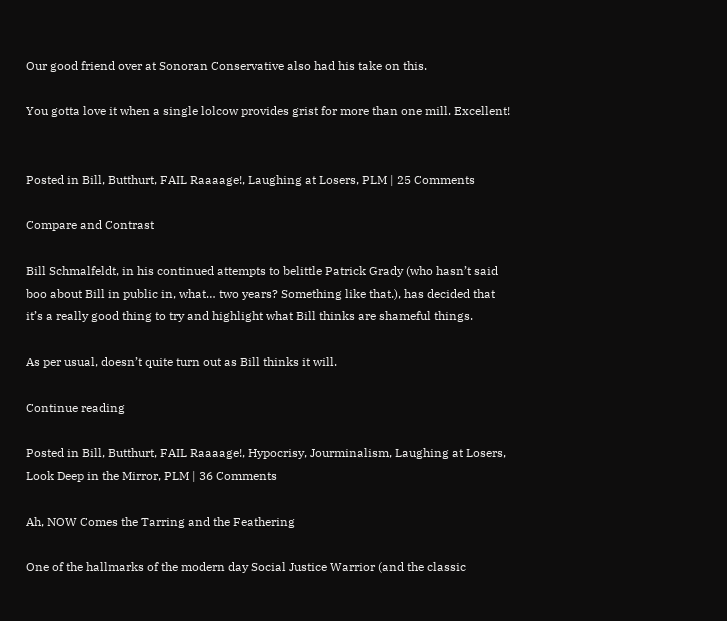Our good friend over at Sonoran Conservative also had his take on this.

You gotta love it when a single lolcow provides grist for more than one mill. Excellent!


Posted in Bill, Butthurt, FAIL Raaaage!, Laughing at Losers, PLM | 25 Comments

Compare and Contrast

Bill Schmalfeldt, in his continued attempts to belittle Patrick Grady (who hasn’t said boo about Bill in public in, what… two years? Something like that.), has decided that it’s a really good thing to try and highlight what Bill thinks are shameful things.

As per usual, doesn’t quite turn out as Bill thinks it will.

Continue reading

Posted in Bill, Butthurt, FAIL Raaaage!, Hypocrisy, Jourminalism, Laughing at Losers, Look Deep in the Mirror, PLM | 36 Comments

Ah, NOW Comes the Tarring and the Feathering

One of the hallmarks of the modern day Social Justice Warrior (and the classic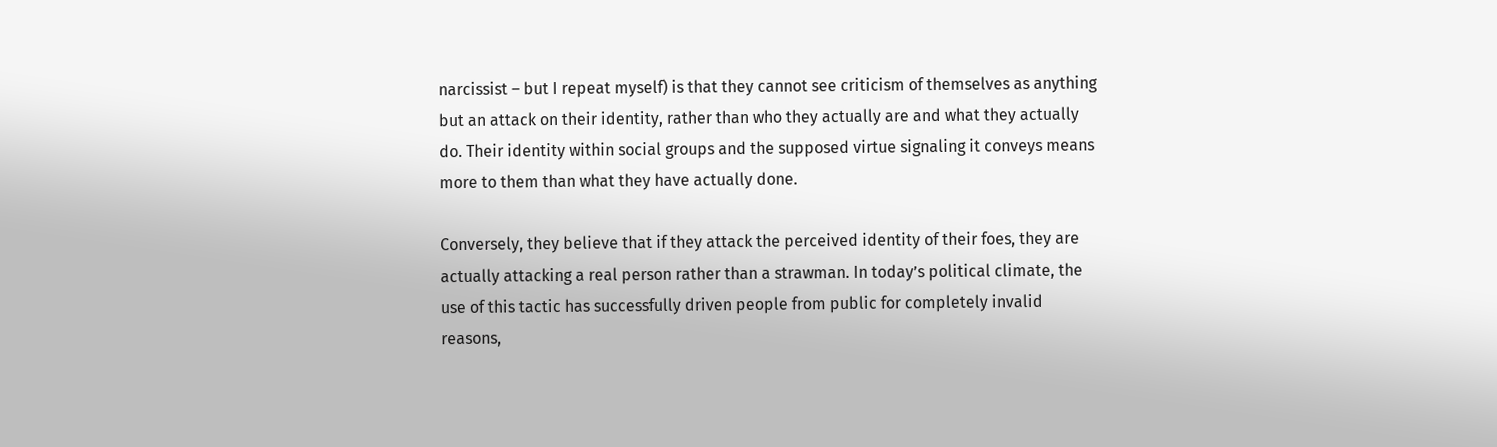narcissist – but I repeat myself) is that they cannot see criticism of themselves as anything but an attack on their identity, rather than who they actually are and what they actually do. Their identity within social groups and the supposed virtue signaling it conveys means more to them than what they have actually done.

Conversely, they believe that if they attack the perceived identity of their foes, they are actually attacking a real person rather than a strawman. In today’s political climate, the use of this tactic has successfully driven people from public for completely invalid reasons,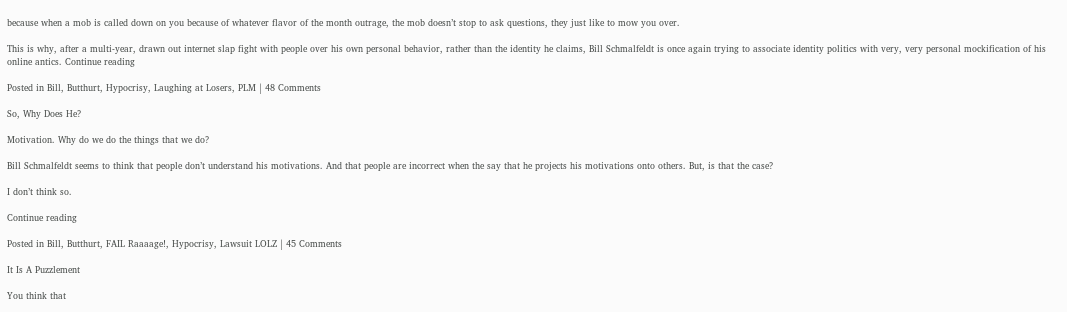because when a mob is called down on you because of whatever flavor of the month outrage, the mob doesn’t stop to ask questions, they just like to mow you over.

This is why, after a multi-year, drawn out internet slap fight with people over his own personal behavior, rather than the identity he claims, Bill Schmalfeldt is once again trying to associate identity politics with very, very personal mockification of his online antics. Continue reading

Posted in Bill, Butthurt, Hypocrisy, Laughing at Losers, PLM | 48 Comments

So, Why Does He?

Motivation. Why do we do the things that we do?

Bill Schmalfeldt seems to think that people don’t understand his motivations. And that people are incorrect when the say that he projects his motivations onto others. But, is that the case?

I don’t think so.

Continue reading

Posted in Bill, Butthurt, FAIL Raaaage!, Hypocrisy, Lawsuit LOLZ | 45 Comments

It Is A Puzzlement

You think that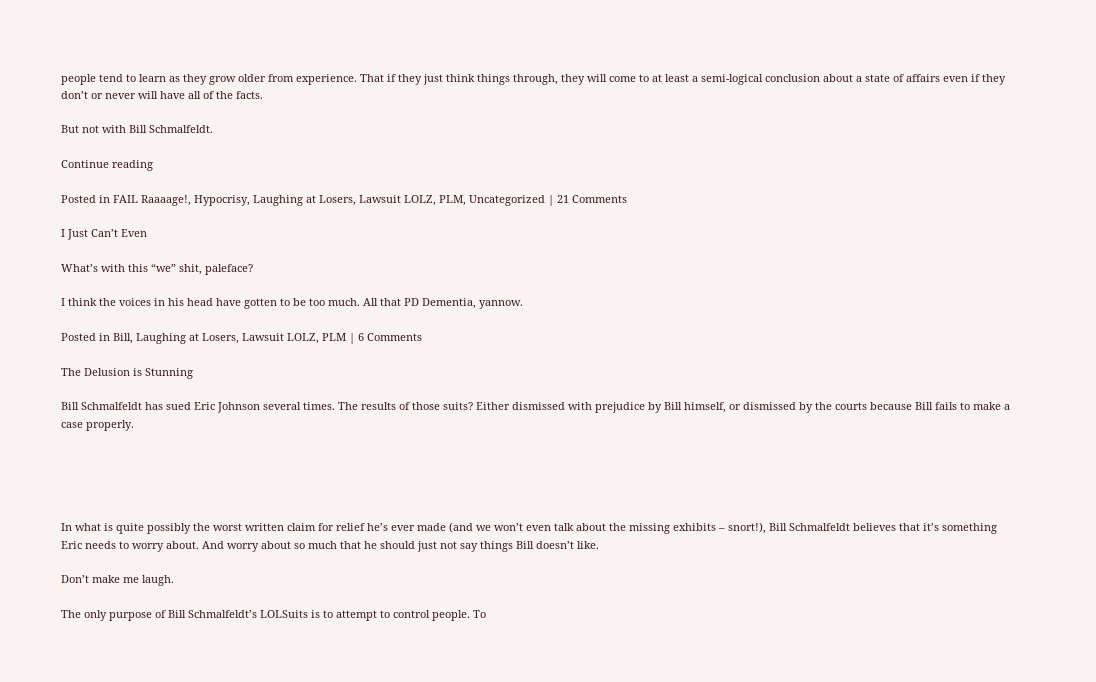people tend to learn as they grow older from experience. That if they just think things through, they will come to at least a semi-logical conclusion about a state of affairs even if they don’t or never will have all of the facts.

But not with Bill Schmalfeldt.

Continue reading

Posted in FAIL Raaaage!, Hypocrisy, Laughing at Losers, Lawsuit LOLZ, PLM, Uncategorized | 21 Comments

I Just Can’t Even

What’s with this “we” shit, paleface?

I think the voices in his head have gotten to be too much. All that PD Dementia, yannow.

Posted in Bill, Laughing at Losers, Lawsuit LOLZ, PLM | 6 Comments

The Delusion is Stunning

Bill Schmalfeldt has sued Eric Johnson several times. The results of those suits? Either dismissed with prejudice by Bill himself, or dismissed by the courts because Bill fails to make a case properly.





In what is quite possibly the worst written claim for relief he’s ever made (and we won’t even talk about the missing exhibits – snort!), Bill Schmalfeldt believes that it’s something Eric needs to worry about. And worry about so much that he should just not say things Bill doesn’t like.

Don’t make me laugh.

The only purpose of Bill Schmalfeldt’s LOLSuits is to attempt to control people. To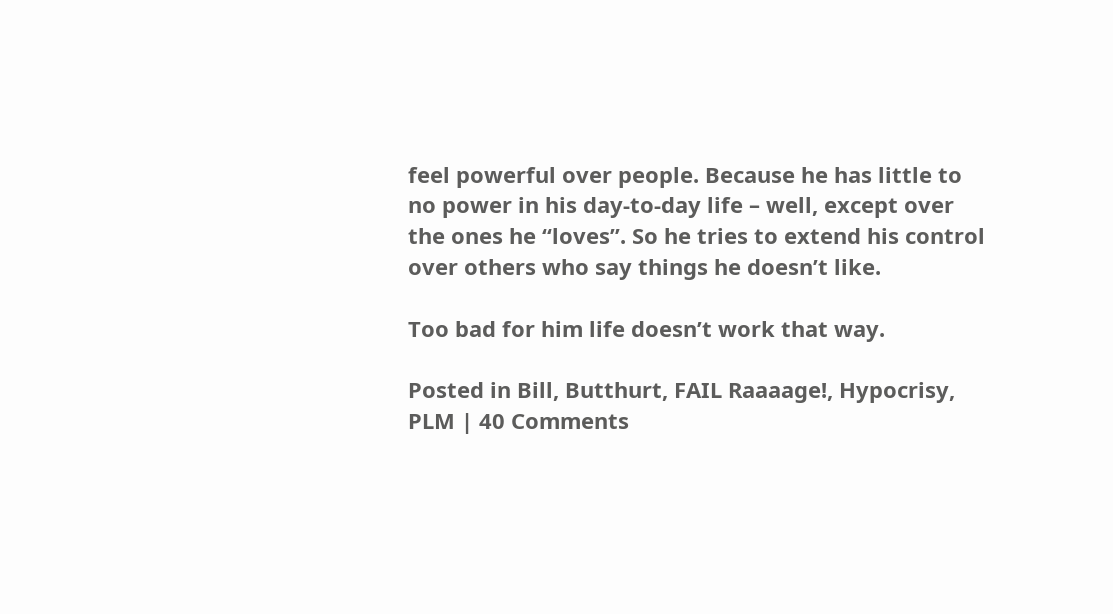feel powerful over people. Because he has little to no power in his day-to-day life – well, except over the ones he “loves”. So he tries to extend his control over others who say things he doesn’t like.

Too bad for him life doesn’t work that way.

Posted in Bill, Butthurt, FAIL Raaaage!, Hypocrisy, PLM | 40 Comments